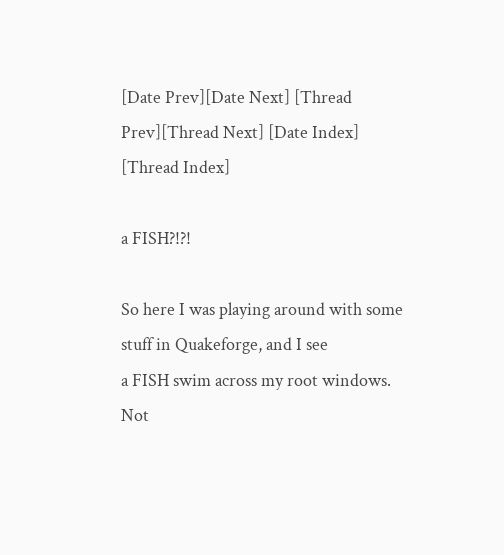[Date Prev][Date Next] [Thread Prev][Thread Next] [Date Index] [Thread Index]

a FISH?!?!

So here I was playing around with some stuff in Quakeforge, and I see
a FISH swim across my root windows.  Not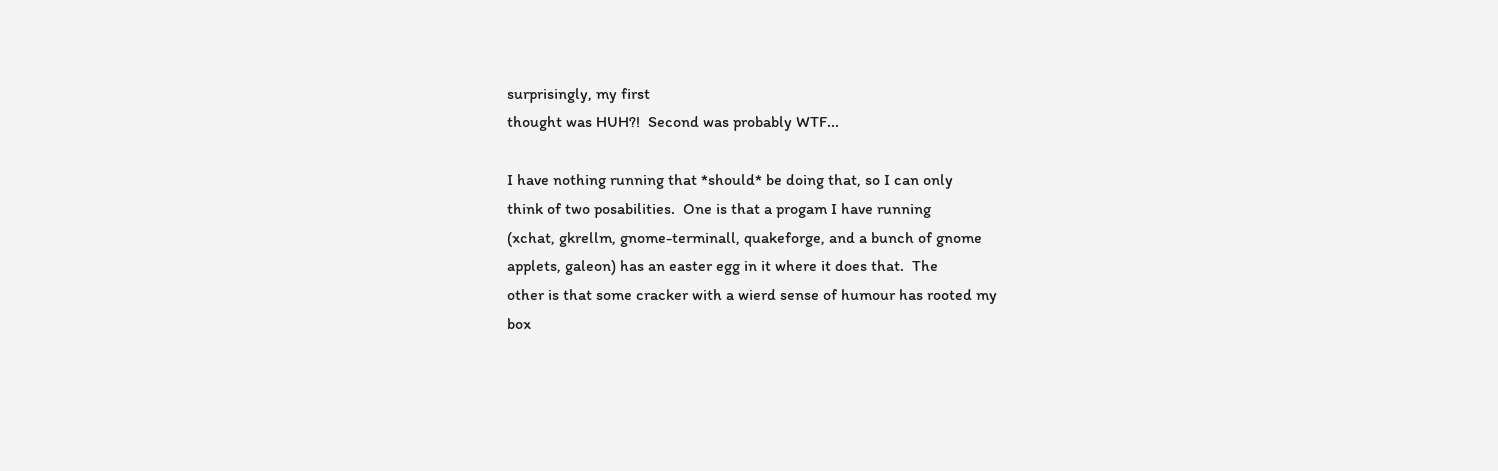surprisingly, my first
thought was HUH?!  Second was probably WTF...

I have nothing running that *should* be doing that, so I can only
think of two posabilities.  One is that a progam I have running
(xchat, gkrellm, gnome-terminall, quakeforge, and a bunch of gnome
applets, galeon) has an easter egg in it where it does that.  The
other is that some cracker with a wierd sense of humour has rooted my
box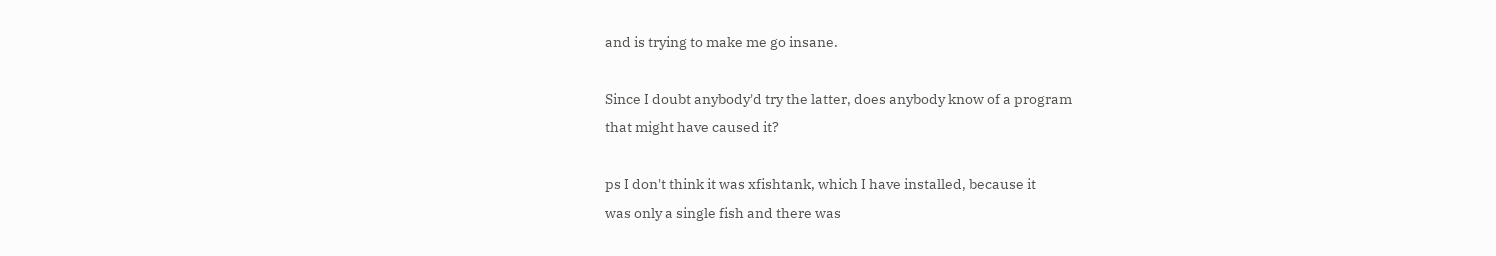and is trying to make me go insane.

Since I doubt anybody'd try the latter, does anybody know of a program
that might have caused it?

ps I don't think it was xfishtank, which I have installed, because it
was only a single fish and there was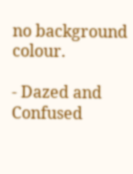no background colour.

- Dazed and Confused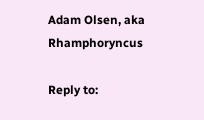Adam Olsen, aka Rhamphoryncus

Reply to: